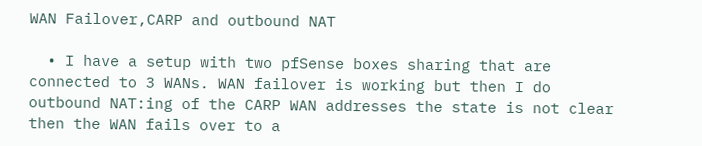WAN Failover,CARP and outbound NAT

  • I have a setup with two pfSense boxes sharing that are connected to 3 WANs. WAN failover is working but then I do outbound NAT:ing of the CARP WAN addresses the state is not clear then the WAN fails over to a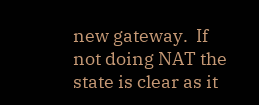new gateway.  If not doing NAT the state is clear as it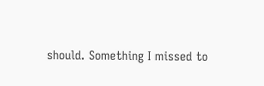should. Something I missed to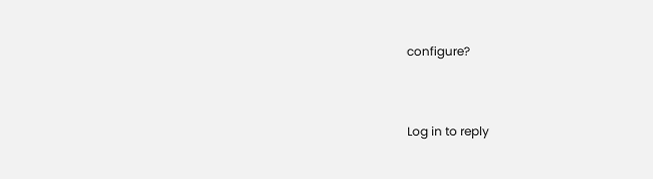configure?


Log in to reply